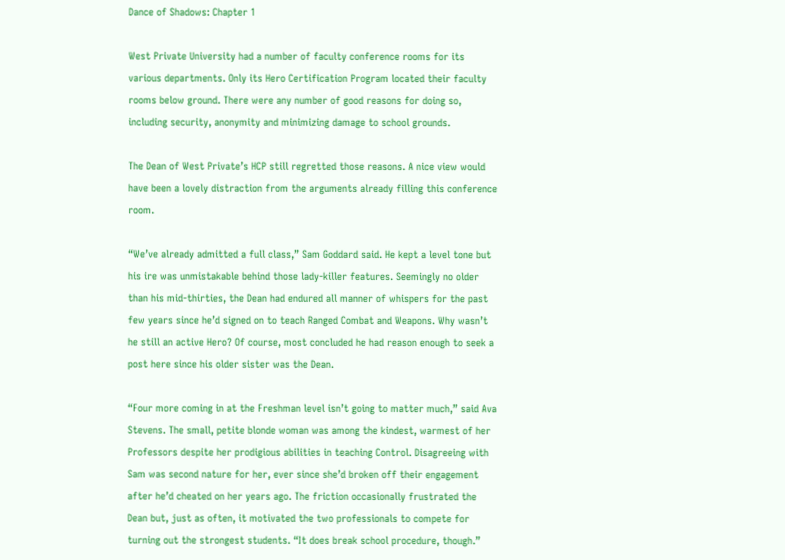Dance of Shadows: Chapter 1

West Private University had a number of faculty conference rooms for its various departments. Only its Hero Certification Program located their faculty rooms below ground. There were any number of good reasons for doing so, including security, anonymity and minimizing damage to school grounds.

The Dean of West Private’s HCP still regretted those reasons. A nice view would have been a lovely distraction from the arguments already filling this conference room.

“We’ve already admitted a full class,” Sam Goddard said. He kept a level tone but his ire was unmistakable behind those lady-killer features. Seemingly no older than his mid-thirties, the Dean had endured all manner of whispers for the past few years since he’d signed on to teach Ranged Combat and Weapons. Why wasn’t he still an active Hero? Of course, most concluded he had reason enough to seek a post here since his older sister was the Dean.

“Four more coming in at the Freshman level isn’t going to matter much,” said Ava Stevens. The small, petite blonde woman was among the kindest, warmest of her Professors despite her prodigious abilities in teaching Control. Disagreeing with Sam was second nature for her, ever since she’d broken off their engagement after he’d cheated on her years ago. The friction occasionally frustrated the Dean but, just as often, it motivated the two professionals to compete for turning out the strongest students. “It does break school procedure, though.”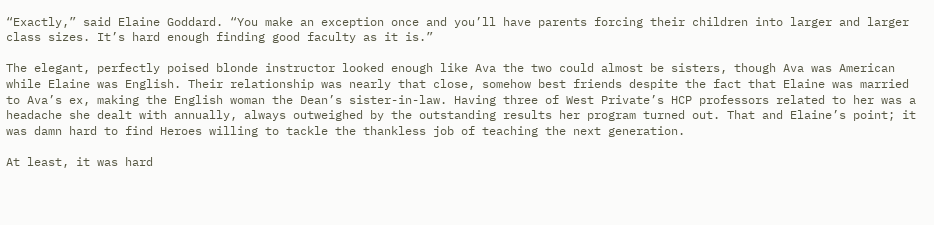“Exactly,” said Elaine Goddard. “You make an exception once and you’ll have parents forcing their children into larger and larger class sizes. It’s hard enough finding good faculty as it is.”

The elegant, perfectly poised blonde instructor looked enough like Ava the two could almost be sisters, though Ava was American while Elaine was English. Their relationship was nearly that close, somehow best friends despite the fact that Elaine was married to Ava’s ex, making the English woman the Dean’s sister-in-law. Having three of West Private’s HCP professors related to her was a headache she dealt with annually, always outweighed by the outstanding results her program turned out. That and Elaine’s point; it was damn hard to find Heroes willing to tackle the thankless job of teaching the next generation.

At least, it was hard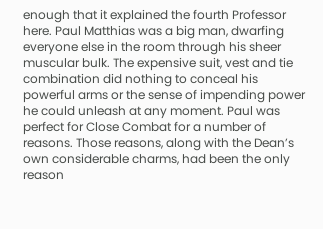enough that it explained the fourth Professor here. Paul Matthias was a big man, dwarfing everyone else in the room through his sheer muscular bulk. The expensive suit, vest and tie combination did nothing to conceal his powerful arms or the sense of impending power he could unleash at any moment. Paul was perfect for Close Combat for a number of reasons. Those reasons, along with the Dean’s own considerable charms, had been the only reason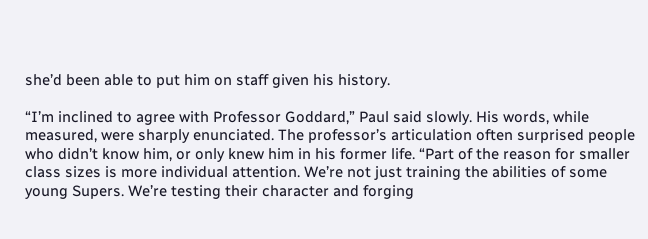she’d been able to put him on staff given his history.

“I’m inclined to agree with Professor Goddard,” Paul said slowly. His words, while measured, were sharply enunciated. The professor’s articulation often surprised people who didn’t know him, or only knew him in his former life. “Part of the reason for smaller class sizes is more individual attention. We’re not just training the abilities of some young Supers. We’re testing their character and forging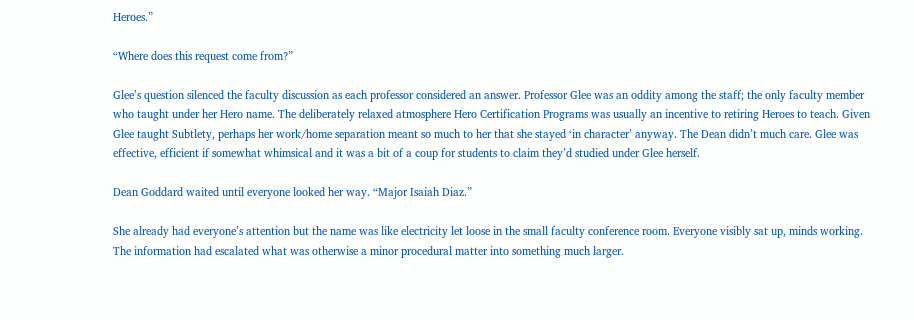Heroes.”

“Where does this request come from?”

Glee’s question silenced the faculty discussion as each professor considered an answer. Professor Glee was an oddity among the staff; the only faculty member who taught under her Hero name. The deliberately relaxed atmosphere Hero Certification Programs was usually an incentive to retiring Heroes to teach. Given Glee taught Subtlety, perhaps her work/home separation meant so much to her that she stayed ‘in character’ anyway. The Dean didn’t much care. Glee was effective, efficient if somewhat whimsical and it was a bit of a coup for students to claim they’d studied under Glee herself.

Dean Goddard waited until everyone looked her way. “Major Isaiah Diaz.”

She already had everyone’s attention but the name was like electricity let loose in the small faculty conference room. Everyone visibly sat up, minds working. The information had escalated what was otherwise a minor procedural matter into something much larger.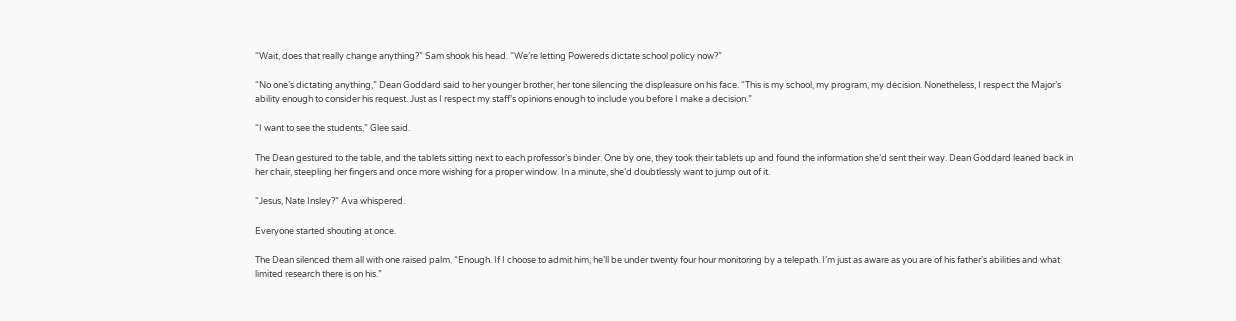“Wait, does that really change anything?” Sam shook his head. “We’re letting Powereds dictate school policy now?”

“No one’s dictating anything,” Dean Goddard said to her younger brother, her tone silencing the displeasure on his face. “This is my school, my program, my decision. Nonetheless, I respect the Major’s ability enough to consider his request. Just as I respect my staff’s opinions enough to include you before I make a decision.”

“I want to see the students,” Glee said.

The Dean gestured to the table, and the tablets sitting next to each professor’s binder. One by one, they took their tablets up and found the information she’d sent their way. Dean Goddard leaned back in her chair, steepling her fingers and once more wishing for a proper window. In a minute, she’d doubtlessly want to jump out of it.

“Jesus, Nate Insley?” Ava whispered.

Everyone started shouting at once.

The Dean silenced them all with one raised palm. “Enough. If I choose to admit him, he’ll be under twenty four hour monitoring by a telepath. I’m just as aware as you are of his father’s abilities and what limited research there is on his.”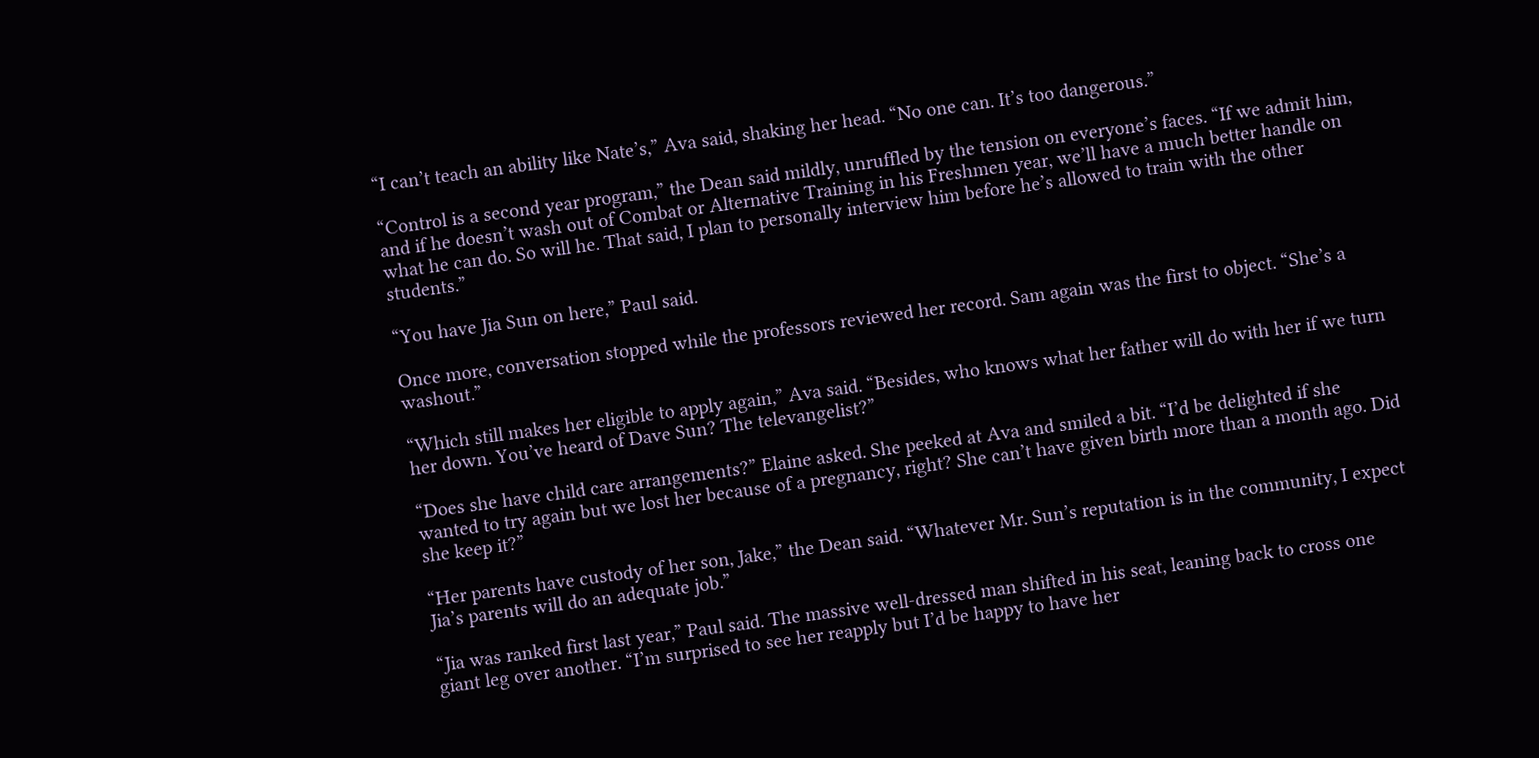“I can’t teach an ability like Nate’s,” Ava said, shaking her head. “No one can. It’s too dangerous.”

“Control is a second year program,” the Dean said mildly, unruffled by the tension on everyone’s faces. “If we admit him, and if he doesn’t wash out of Combat or Alternative Training in his Freshmen year, we’ll have a much better handle on what he can do. So will he. That said, I plan to personally interview him before he’s allowed to train with the other students.”

“You have Jia Sun on here,” Paul said.

Once more, conversation stopped while the professors reviewed her record. Sam again was the first to object. “She’s a washout.”

“Which still makes her eligible to apply again,” Ava said. “Besides, who knows what her father will do with her if we turn her down. You’ve heard of Dave Sun? The televangelist?”

“Does she have child care arrangements?” Elaine asked. She peeked at Ava and smiled a bit. “I’d be delighted if she wanted to try again but we lost her because of a pregnancy, right? She can’t have given birth more than a month ago. Did she keep it?”

“Her parents have custody of her son, Jake,” the Dean said. “Whatever Mr. Sun’s reputation is in the community, I expect Jia’s parents will do an adequate job.”

“Jia was ranked first last year,” Paul said. The massive well-dressed man shifted in his seat, leaning back to cross one giant leg over another. “I’m surprised to see her reapply but I’d be happy to have her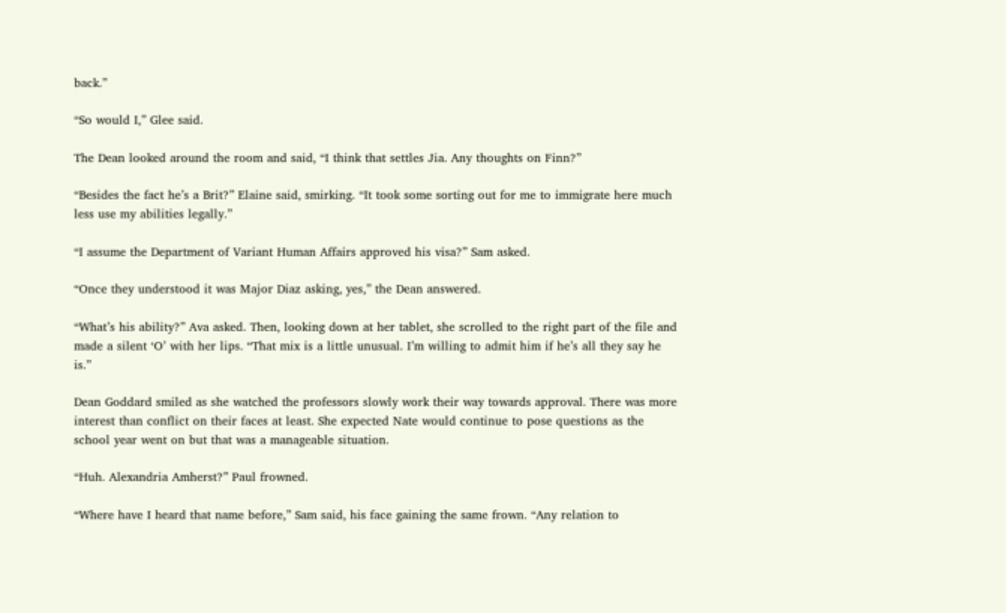back.”

“So would I,” Glee said.

The Dean looked around the room and said, “I think that settles Jia. Any thoughts on Finn?”

“Besides the fact he’s a Brit?” Elaine said, smirking. “It took some sorting out for me to immigrate here much less use my abilities legally.”

“I assume the Department of Variant Human Affairs approved his visa?” Sam asked.

“Once they understood it was Major Diaz asking, yes,” the Dean answered.

“What’s his ability?” Ava asked. Then, looking down at her tablet, she scrolled to the right part of the file and made a silent ‘O’ with her lips. “That mix is a little unusual. I’m willing to admit him if he’s all they say he is.”

Dean Goddard smiled as she watched the professors slowly work their way towards approval. There was more interest than conflict on their faces at least. She expected Nate would continue to pose questions as the school year went on but that was a manageable situation.

“Huh. Alexandria Amherst?” Paul frowned.

“Where have I heard that name before,” Sam said, his face gaining the same frown. “Any relation to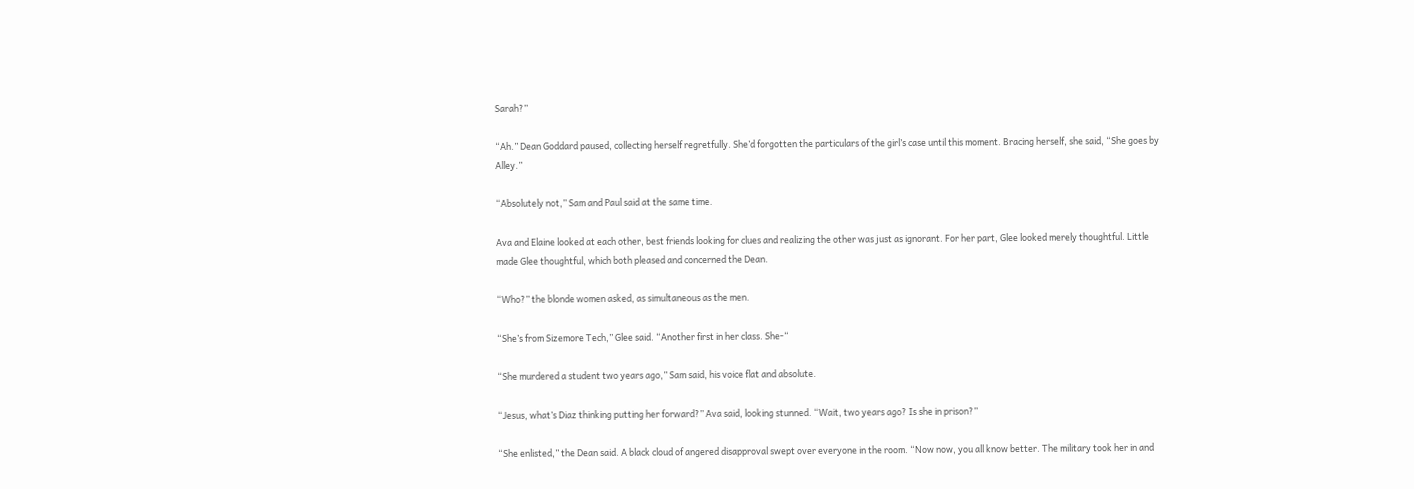Sarah?”

“Ah.” Dean Goddard paused, collecting herself regretfully. She’d forgotten the particulars of the girl’s case until this moment. Bracing herself, she said, “She goes by Alley.”

“Absolutely not,” Sam and Paul said at the same time.

Ava and Elaine looked at each other, best friends looking for clues and realizing the other was just as ignorant. For her part, Glee looked merely thoughtful. Little made Glee thoughtful, which both pleased and concerned the Dean.

“Who?” the blonde women asked, as simultaneous as the men.

“She’s from Sizemore Tech,” Glee said. “Another first in her class. She-“

“She murdered a student two years ago,” Sam said, his voice flat and absolute.

“Jesus, what’s Diaz thinking putting her forward?” Ava said, looking stunned. “Wait, two years ago? Is she in prison?”

“She enlisted,” the Dean said. A black cloud of angered disapproval swept over everyone in the room. “Now now, you all know better. The military took her in and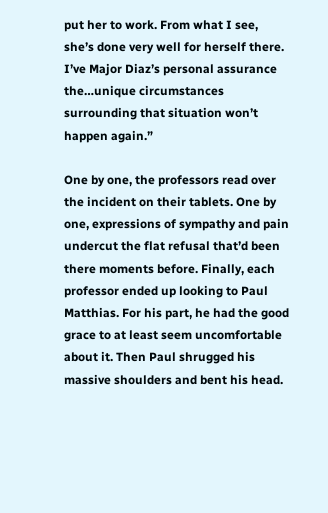put her to work. From what I see, she’s done very well for herself there. I’ve Major Diaz’s personal assurance the…unique circumstances surrounding that situation won’t happen again.”

One by one, the professors read over the incident on their tablets. One by one, expressions of sympathy and pain undercut the flat refusal that’d been there moments before. Finally, each professor ended up looking to Paul Matthias. For his part, he had the good grace to at least seem uncomfortable about it. Then Paul shrugged his massive shoulders and bent his head.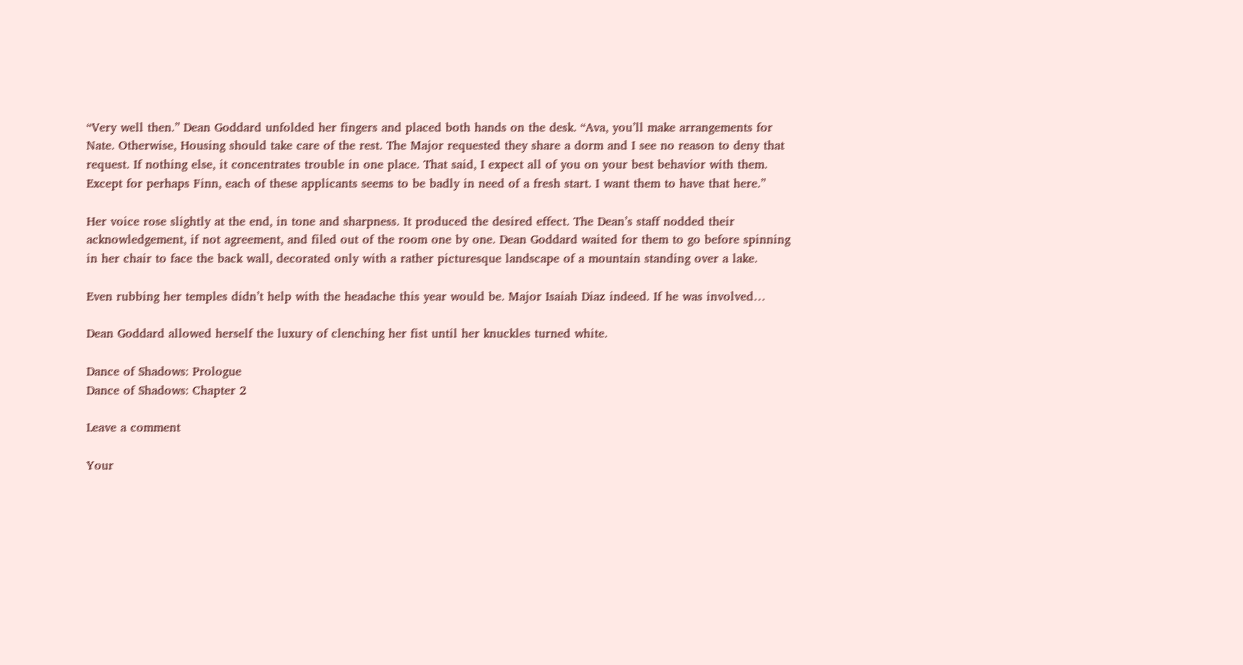“Very well then.” Dean Goddard unfolded her fingers and placed both hands on the desk. “Ava, you’ll make arrangements for Nate. Otherwise, Housing should take care of the rest. The Major requested they share a dorm and I see no reason to deny that request. If nothing else, it concentrates trouble in one place. That said, I expect all of you on your best behavior with them. Except for perhaps Finn, each of these applicants seems to be badly in need of a fresh start. I want them to have that here.”

Her voice rose slightly at the end, in tone and sharpness. It produced the desired effect. The Dean’s staff nodded their acknowledgement, if not agreement, and filed out of the room one by one. Dean Goddard waited for them to go before spinning in her chair to face the back wall, decorated only with a rather picturesque landscape of a mountain standing over a lake.

Even rubbing her temples didn’t help with the headache this year would be. Major Isaiah Diaz indeed. If he was involved…

Dean Goddard allowed herself the luxury of clenching her fist until her knuckles turned white.

Dance of Shadows: Prologue
Dance of Shadows: Chapter 2

Leave a comment

Your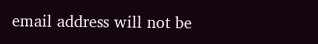email address will not be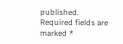published. Required fields are marked *